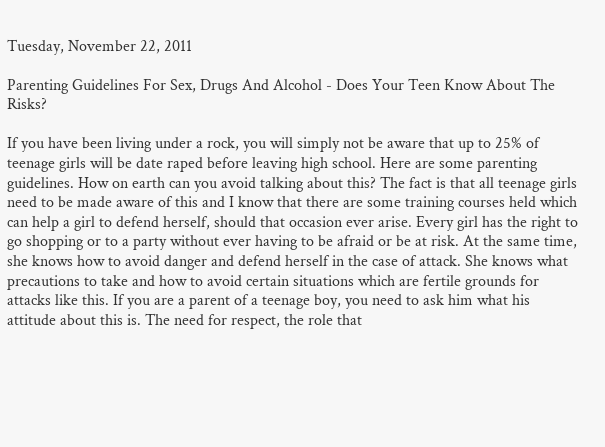Tuesday, November 22, 2011

Parenting Guidelines For Sex, Drugs And Alcohol - Does Your Teen Know About The Risks?

If you have been living under a rock, you will simply not be aware that up to 25% of teenage girls will be date raped before leaving high school. Here are some parenting guidelines. How on earth can you avoid talking about this? The fact is that all teenage girls need to be made aware of this and I know that there are some training courses held which can help a girl to defend herself, should that occasion ever arise. Every girl has the right to go shopping or to a party without ever having to be afraid or be at risk. At the same time, she knows how to avoid danger and defend herself in the case of attack. She knows what precautions to take and how to avoid certain situations which are fertile grounds for attacks like this. If you are a parent of a teenage boy, you need to ask him what his attitude about this is. The need for respect, the role that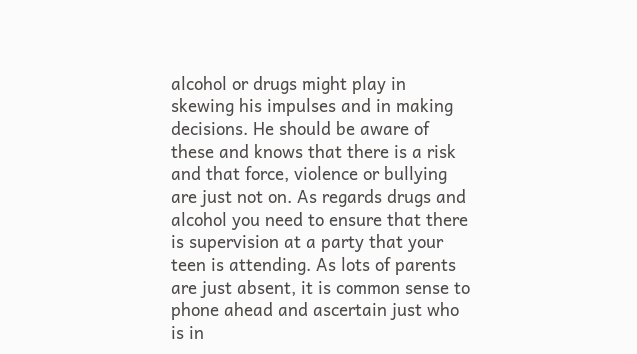alcohol or drugs might play in skewing his impulses and in making decisions. He should be aware of these and knows that there is a risk and that force, violence or bullying are just not on. As regards drugs and alcohol you need to ensure that there is supervision at a party that your teen is attending. As lots of parents are just absent, it is common sense to phone ahead and ascertain just who is in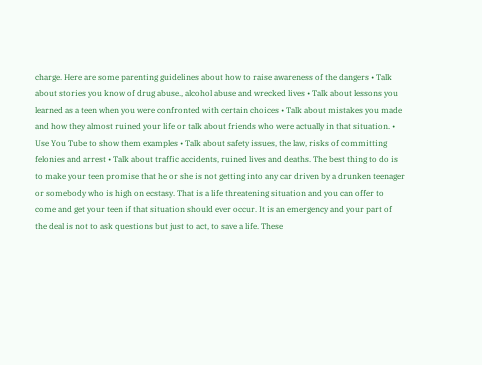charge. Here are some parenting guidelines about how to raise awareness of the dangers • Talk about stories you know of drug abuse., alcohol abuse and wrecked lives • Talk about lessons you learned as a teen when you were confronted with certain choices • Talk about mistakes you made and how they almost ruined your life or talk about friends who were actually in that situation. • Use You Tube to show them examples • Talk about safety issues, the law, risks of committing felonies and arrest • Talk about traffic accidents, ruined lives and deaths. The best thing to do is to make your teen promise that he or she is not getting into any car driven by a drunken teenager or somebody who is high on ecstasy. That is a life threatening situation and you can offer to come and get your teen if that situation should ever occur. It is an emergency and your part of the deal is not to ask questions but just to act, to save a life. These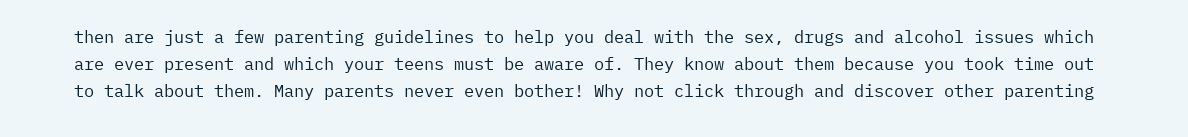then are just a few parenting guidelines to help you deal with the sex, drugs and alcohol issues which are ever present and which your teens must be aware of. They know about them because you took time out to talk about them. Many parents never even bother! Why not click through and discover other parenting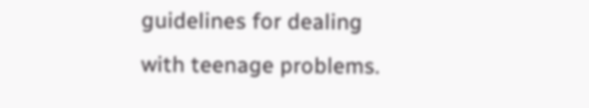guidelines for dealing with teenage problems.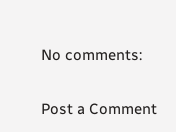No comments:

Post a Comment